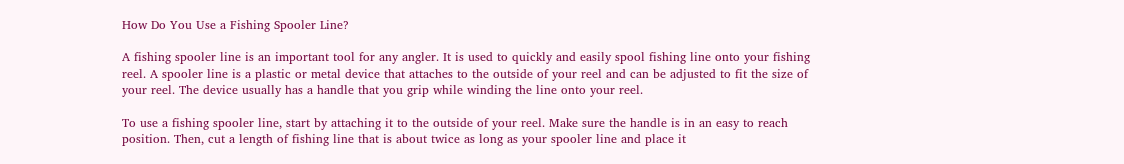How Do You Use a Fishing Spooler Line?

A fishing spooler line is an important tool for any angler. It is used to quickly and easily spool fishing line onto your fishing reel. A spooler line is a plastic or metal device that attaches to the outside of your reel and can be adjusted to fit the size of your reel. The device usually has a handle that you grip while winding the line onto your reel.

To use a fishing spooler line, start by attaching it to the outside of your reel. Make sure the handle is in an easy to reach position. Then, cut a length of fishing line that is about twice as long as your spooler line and place it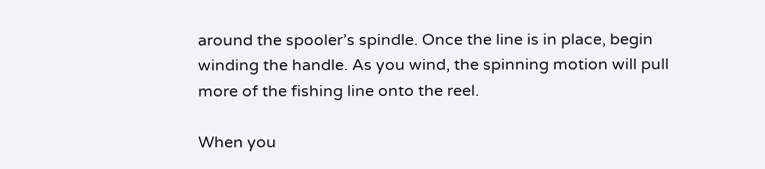around the spooler’s spindle. Once the line is in place, begin winding the handle. As you wind, the spinning motion will pull more of the fishing line onto the reel.

When you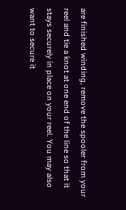are finished winding, remove the spooler from your reel and tie a knot at one end of the line so that it stays securely in place on your reel. You may also want to secure it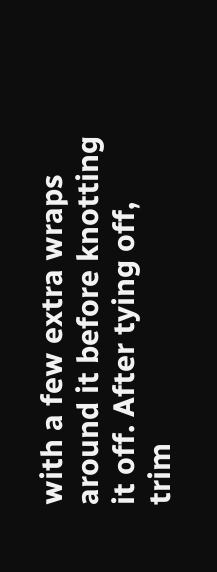with a few extra wraps around it before knotting it off. After tying off, trim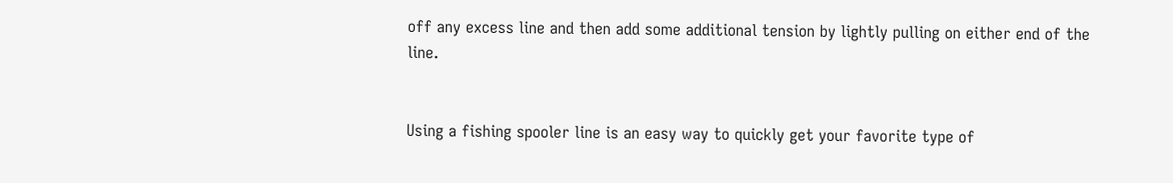off any excess line and then add some additional tension by lightly pulling on either end of the line.


Using a fishing spooler line is an easy way to quickly get your favorite type of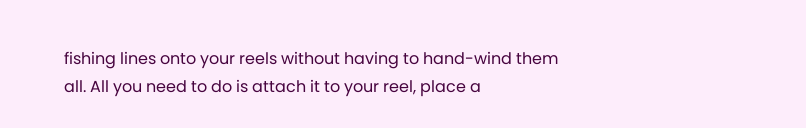fishing lines onto your reels without having to hand-wind them all. All you need to do is attach it to your reel, place a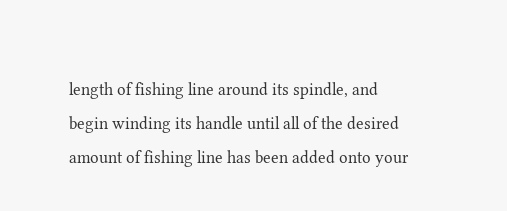length of fishing line around its spindle, and begin winding its handle until all of the desired amount of fishing line has been added onto your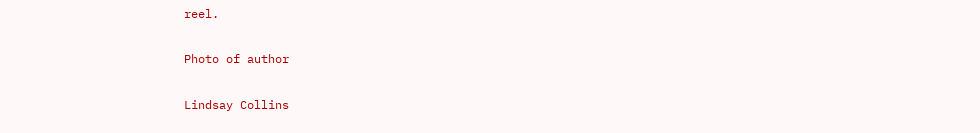reel.

Photo of author

Lindsay Collins